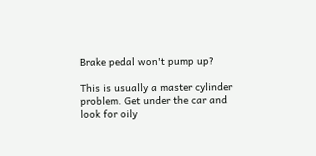Brake pedal won't pump up?

This is usually a master cylinder problem. Get under the car and look for oily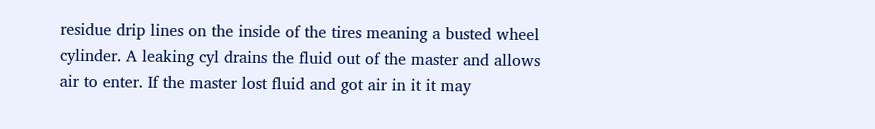residue drip lines on the inside of the tires meaning a busted wheel cylinder. A leaking cyl drains the fluid out of the master and allows air to enter. If the master lost fluid and got air in it it may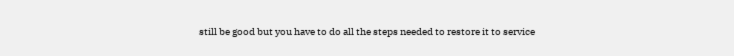still be good but you have to do all the steps needed to restore it to service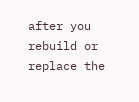after you rebuild or replace the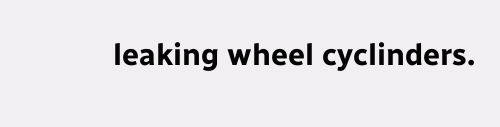leaking wheel cyclinders.